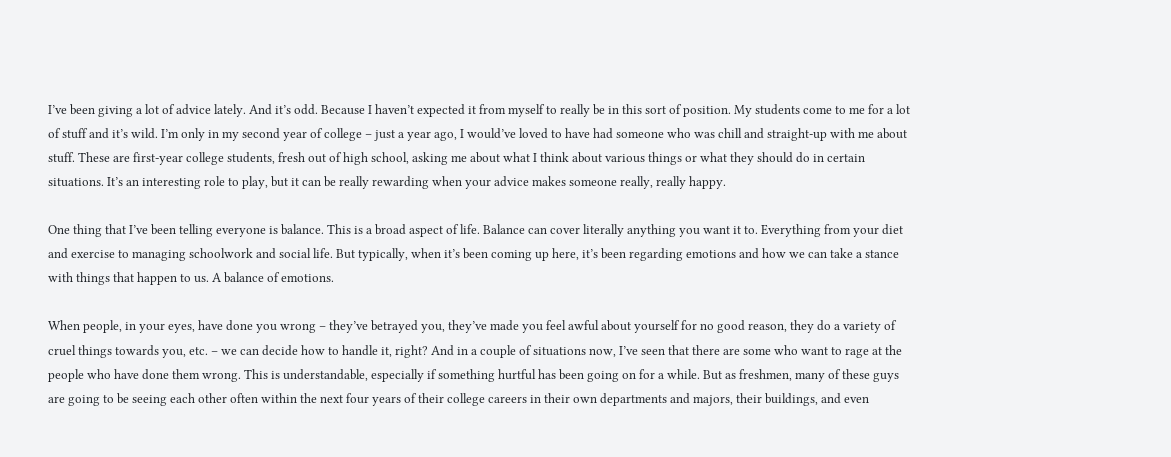I’ve been giving a lot of advice lately. And it’s odd. Because I haven’t expected it from myself to really be in this sort of position. My students come to me for a lot of stuff and it’s wild. I’m only in my second year of college – just a year ago, I would’ve loved to have had someone who was chill and straight-up with me about stuff. These are first-year college students, fresh out of high school, asking me about what I think about various things or what they should do in certain situations. It’s an interesting role to play, but it can be really rewarding when your advice makes someone really, really happy.

One thing that I’ve been telling everyone is balance. This is a broad aspect of life. Balance can cover literally anything you want it to. Everything from your diet and exercise to managing schoolwork and social life. But typically, when it’s been coming up here, it’s been regarding emotions and how we can take a stance with things that happen to us. A balance of emotions.

When people, in your eyes, have done you wrong – they’ve betrayed you, they’ve made you feel awful about yourself for no good reason, they do a variety of cruel things towards you, etc. – we can decide how to handle it, right? And in a couple of situations now, I’ve seen that there are some who want to rage at the people who have done them wrong. This is understandable, especially if something hurtful has been going on for a while. But as freshmen, many of these guys are going to be seeing each other often within the next four years of their college careers in their own departments and majors, their buildings, and even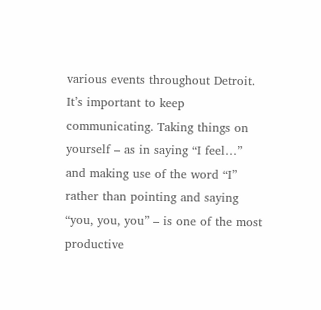various events throughout Detroit. It’s important to keep communicating. Taking things on yourself – as in saying “I feel…” and making use of the word “I” rather than pointing and saying “you, you, you” – is one of the most productive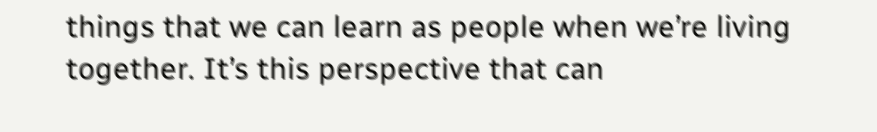things that we can learn as people when we’re living together. It’s this perspective that can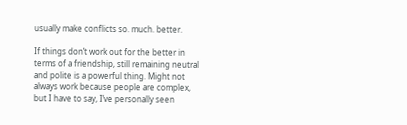usually make conflicts so. much. better.

If things don’t work out for the better in terms of a friendship, still remaining neutral and polite is a powerful thing. Might not always work because people are complex, but I have to say, I’ve personally seen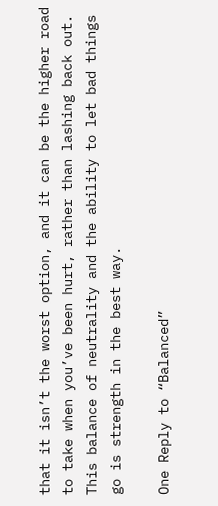that it isn’t the worst option, and it can be the higher road to take when you’ve been hurt, rather than lashing back out. This balance of neutrality and the ability to let bad things go is strength in the best way.

One Reply to “Balanced”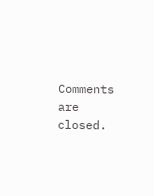Comments are closed.